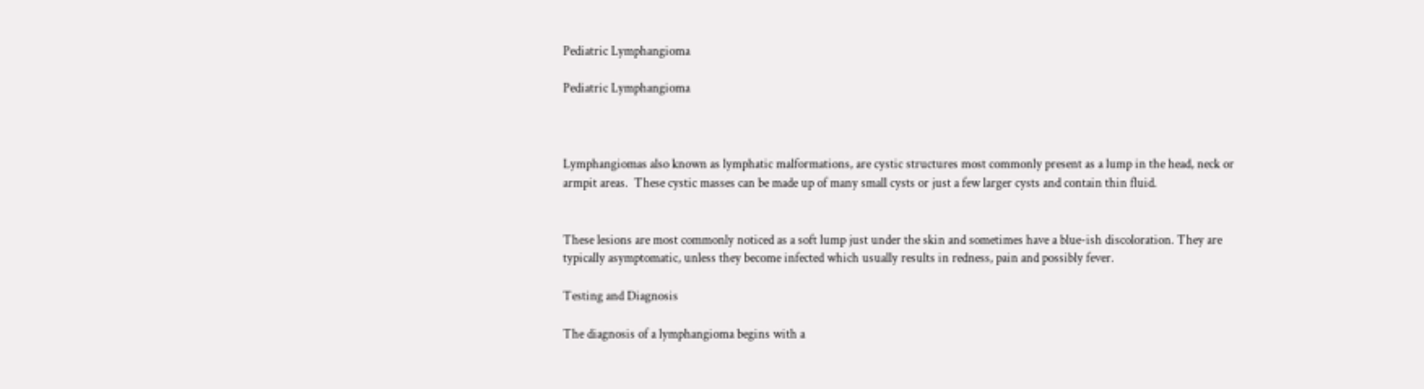Pediatric Lymphangioma

Pediatric Lymphangioma



Lymphangiomas also known as lymphatic malformations, are cystic structures most commonly present as a lump in the head, neck or armpit areas.  These cystic masses can be made up of many small cysts or just a few larger cysts and contain thin fluid.


These lesions are most commonly noticed as a soft lump just under the skin and sometimes have a blue-ish discoloration. They are typically asymptomatic, unless they become infected which usually results in redness, pain and possibly fever.

Testing and Diagnosis

The diagnosis of a lymphangioma begins with a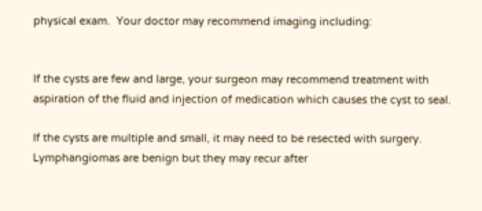physical exam.  Your doctor may recommend imaging including:


If the cysts are few and large, your surgeon may recommend treatment with aspiration of the fluid and injection of medication which causes the cyst to seal.

If the cysts are multiple and small, it may need to be resected with surgery.  Lymphangiomas are benign but they may recur after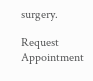surgery.

Request Appointment